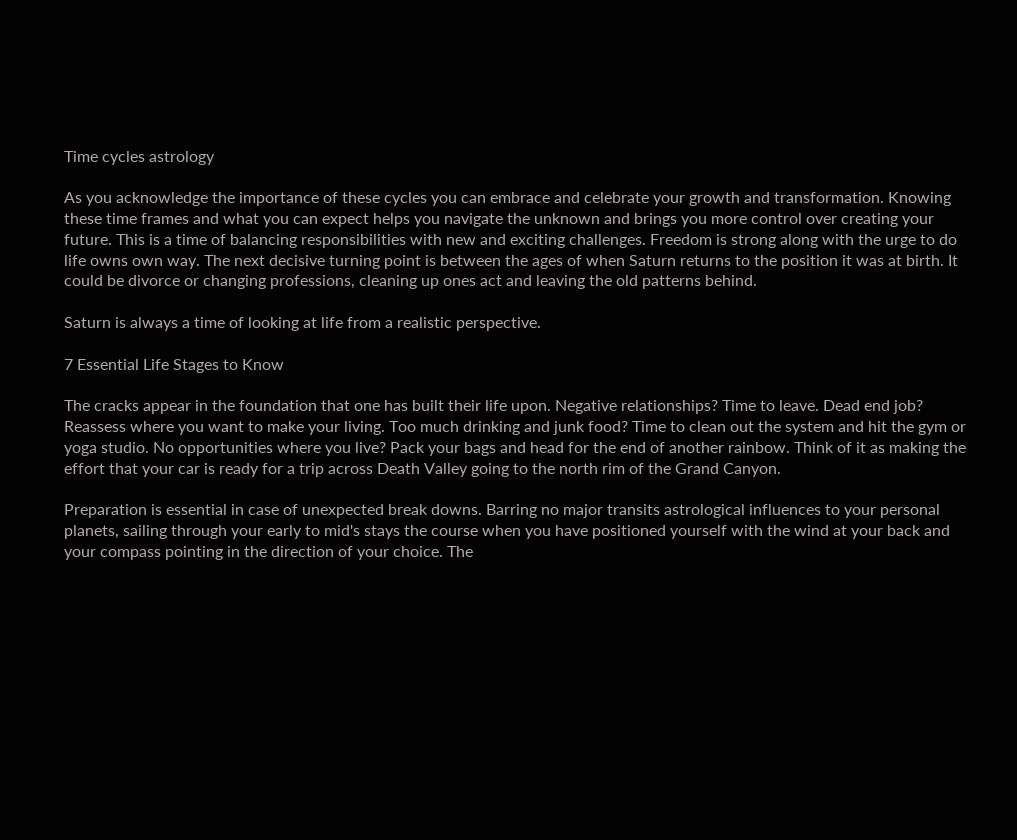Time cycles astrology

As you acknowledge the importance of these cycles you can embrace and celebrate your growth and transformation. Knowing these time frames and what you can expect helps you navigate the unknown and brings you more control over creating your future. This is a time of balancing responsibilities with new and exciting challenges. Freedom is strong along with the urge to do life owns own way. The next decisive turning point is between the ages of when Saturn returns to the position it was at birth. It could be divorce or changing professions, cleaning up ones act and leaving the old patterns behind.

Saturn is always a time of looking at life from a realistic perspective.

7 Essential Life Stages to Know

The cracks appear in the foundation that one has built their life upon. Negative relationships? Time to leave. Dead end job? Reassess where you want to make your living. Too much drinking and junk food? Time to clean out the system and hit the gym or yoga studio. No opportunities where you live? Pack your bags and head for the end of another rainbow. Think of it as making the effort that your car is ready for a trip across Death Valley going to the north rim of the Grand Canyon.

Preparation is essential in case of unexpected break downs. Barring no major transits astrological influences to your personal planets, sailing through your early to mid's stays the course when you have positioned yourself with the wind at your back and your compass pointing in the direction of your choice. The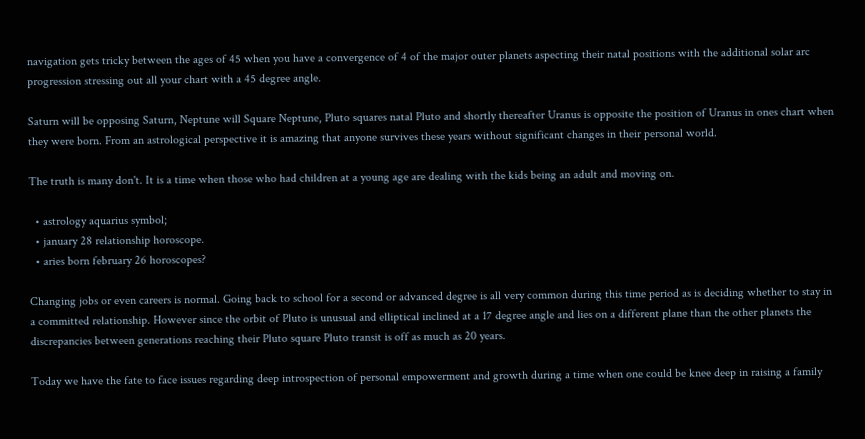navigation gets tricky between the ages of 45 when you have a convergence of 4 of the major outer planets aspecting their natal positions with the additional solar arc progression stressing out all your chart with a 45 degree angle.

Saturn will be opposing Saturn, Neptune will Square Neptune, Pluto squares natal Pluto and shortly thereafter Uranus is opposite the position of Uranus in ones chart when they were born. From an astrological perspective it is amazing that anyone survives these years without significant changes in their personal world.

The truth is many don't. It is a time when those who had children at a young age are dealing with the kids being an adult and moving on.

  • astrology aquarius symbol;
  • january 28 relationship horoscope.
  • aries born february 26 horoscopes?

Changing jobs or even careers is normal. Going back to school for a second or advanced degree is all very common during this time period as is deciding whether to stay in a committed relationship. However since the orbit of Pluto is unusual and elliptical inclined at a 17 degree angle and lies on a different plane than the other planets the discrepancies between generations reaching their Pluto square Pluto transit is off as much as 20 years.

Today we have the fate to face issues regarding deep introspection of personal empowerment and growth during a time when one could be knee deep in raising a family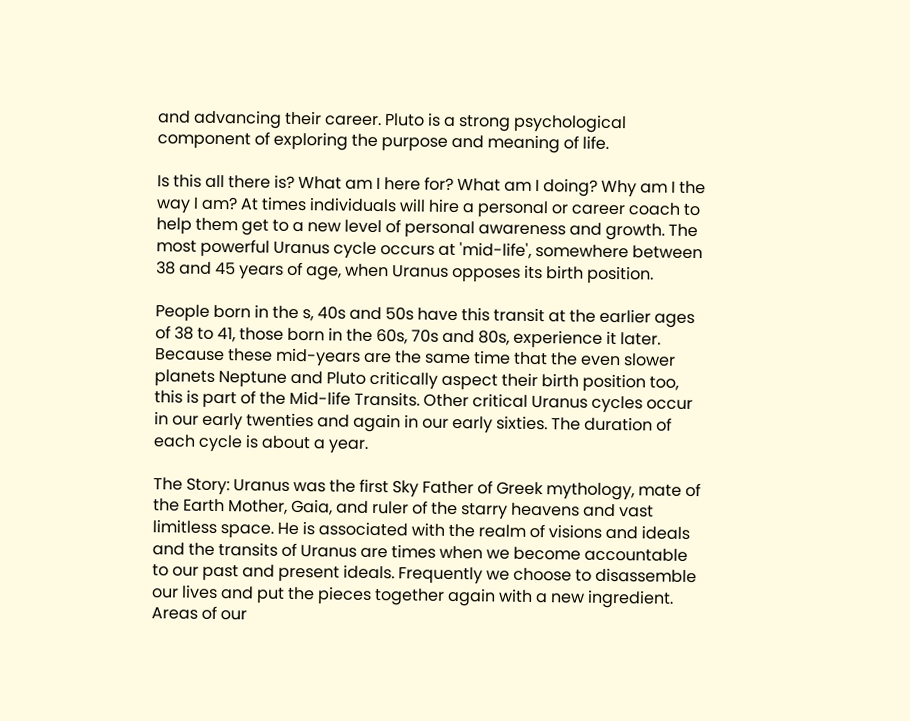and advancing their career. Pluto is a strong psychological component of exploring the purpose and meaning of life.

Is this all there is? What am I here for? What am I doing? Why am I the way I am? At times individuals will hire a personal or career coach to help them get to a new level of personal awareness and growth. The most powerful Uranus cycle occurs at 'mid-life', somewhere between 38 and 45 years of age, when Uranus opposes its birth position.

People born in the s, 40s and 50s have this transit at the earlier ages of 38 to 41, those born in the 60s, 70s and 80s, experience it later. Because these mid-years are the same time that the even slower planets Neptune and Pluto critically aspect their birth position too, this is part of the Mid-life Transits. Other critical Uranus cycles occur in our early twenties and again in our early sixties. The duration of each cycle is about a year.

The Story: Uranus was the first Sky Father of Greek mythology, mate of the Earth Mother, Gaia, and ruler of the starry heavens and vast limitless space. He is associated with the realm of visions and ideals and the transits of Uranus are times when we become accountable to our past and present ideals. Frequently we choose to disassemble our lives and put the pieces together again with a new ingredient. Areas of our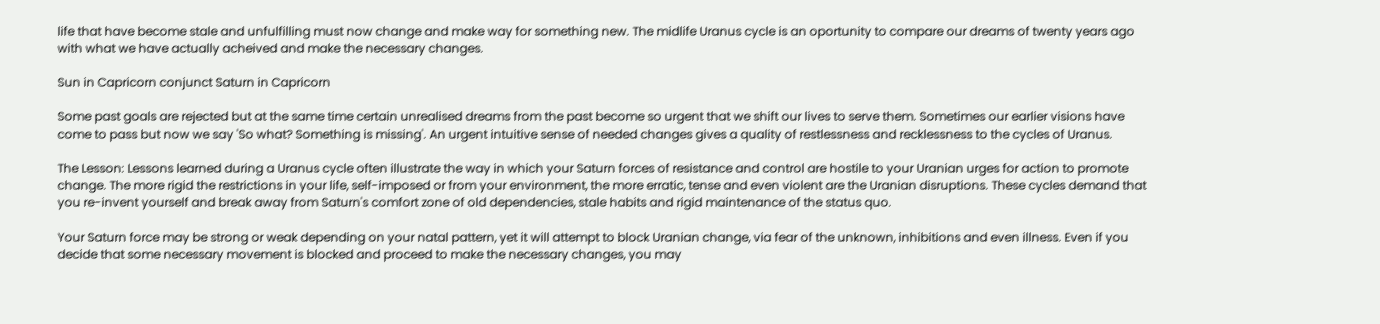life that have become stale and unfulfilling must now change and make way for something new. The midlife Uranus cycle is an oportunity to compare our dreams of twenty years ago with what we have actually acheived and make the necessary changes.

Sun in Capricorn conjunct Saturn in Capricorn

Some past goals are rejected but at the same time certain unrealised dreams from the past become so urgent that we shift our lives to serve them. Sometimes our earlier visions have come to pass but now we say 'So what? Something is missing'. An urgent intuitive sense of needed changes gives a quality of restlessness and recklessness to the cycles of Uranus.

The Lesson: Lessons learned during a Uranus cycle often illustrate the way in which your Saturn forces of resistance and control are hostile to your Uranian urges for action to promote change. The more rigid the restrictions in your life, self-imposed or from your environment, the more erratic, tense and even violent are the Uranian disruptions. These cycles demand that you re-invent yourself and break away from Saturn's comfort zone of old dependencies, stale habits and rigid maintenance of the status quo.

Your Saturn force may be strong or weak depending on your natal pattern, yet it will attempt to block Uranian change, via fear of the unknown, inhibitions and even illness. Even if you decide that some necessary movement is blocked and proceed to make the necessary changes, you may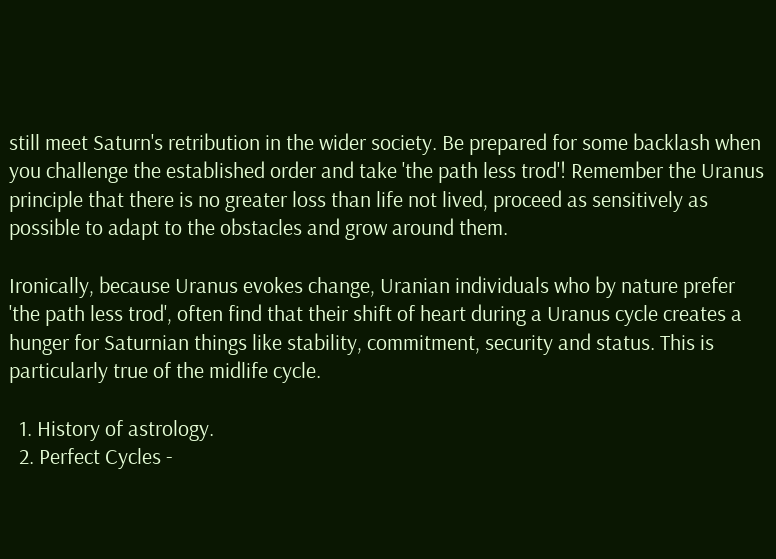still meet Saturn's retribution in the wider society. Be prepared for some backlash when you challenge the established order and take 'the path less trod'! Remember the Uranus principle that there is no greater loss than life not lived, proceed as sensitively as possible to adapt to the obstacles and grow around them.

Ironically, because Uranus evokes change, Uranian individuals who by nature prefer 'the path less trod', often find that their shift of heart during a Uranus cycle creates a hunger for Saturnian things like stability, commitment, security and status. This is particularly true of the midlife cycle.

  1. History of astrology.
  2. Perfect Cycles -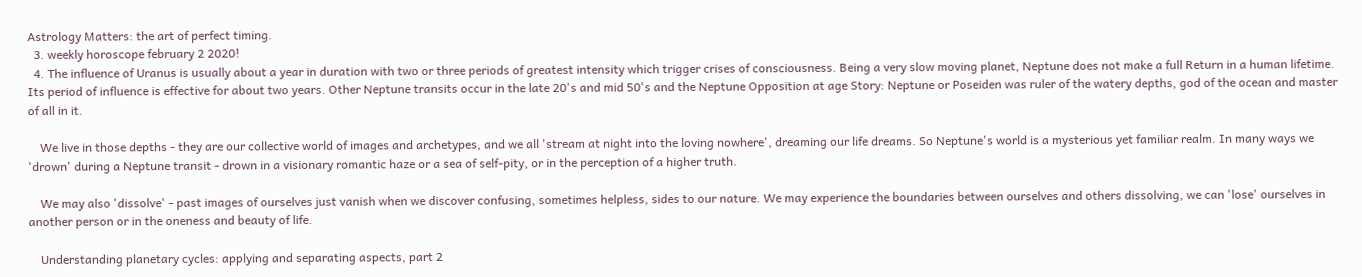Astrology Matters: the art of perfect timing.
  3. weekly horoscope february 2 2020!
  4. The influence of Uranus is usually about a year in duration with two or three periods of greatest intensity which trigger crises of consciousness. Being a very slow moving planet, Neptune does not make a full Return in a human lifetime. Its period of influence is effective for about two years. Other Neptune transits occur in the late 20's and mid 50's and the Neptune Opposition at age Story: Neptune or Poseiden was ruler of the watery depths, god of the ocean and master of all in it.

    We live in those depths - they are our collective world of images and archetypes, and we all 'stream at night into the loving nowhere', dreaming our life dreams. So Neptune's world is a mysterious yet familiar realm. In many ways we 'drown' during a Neptune transit - drown in a visionary romantic haze or a sea of self-pity, or in the perception of a higher truth.

    We may also 'dissolve' - past images of ourselves just vanish when we discover confusing, sometimes helpless, sides to our nature. We may experience the boundaries between ourselves and others dissolving, we can 'lose' ourselves in another person or in the oneness and beauty of life.

    Understanding planetary cycles: applying and separating aspects, part 2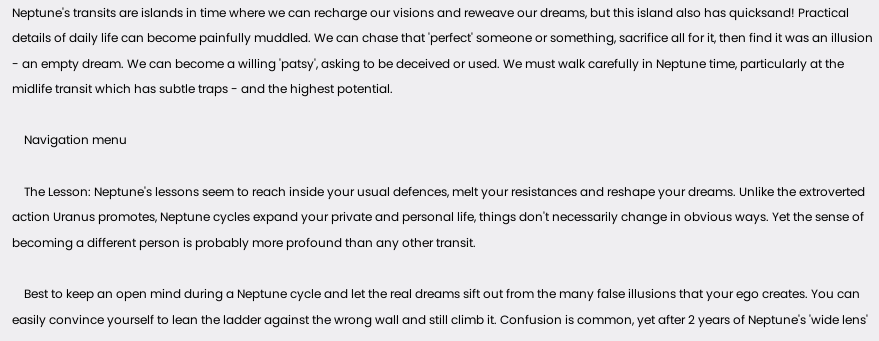Neptune's transits are islands in time where we can recharge our visions and reweave our dreams, but this island also has quicksand! Practical details of daily life can become painfully muddled. We can chase that 'perfect' someone or something, sacrifice all for it, then find it was an illusion - an empty dream. We can become a willing 'patsy', asking to be deceived or used. We must walk carefully in Neptune time, particularly at the midlife transit which has subtle traps - and the highest potential.

    Navigation menu

    The Lesson: Neptune's lessons seem to reach inside your usual defences, melt your resistances and reshape your dreams. Unlike the extroverted action Uranus promotes, Neptune cycles expand your private and personal life, things don't necessarily change in obvious ways. Yet the sense of becoming a different person is probably more profound than any other transit.

    Best to keep an open mind during a Neptune cycle and let the real dreams sift out from the many false illusions that your ego creates. You can easily convince yourself to lean the ladder against the wrong wall and still climb it. Confusion is common, yet after 2 years of Neptune's 'wide lens'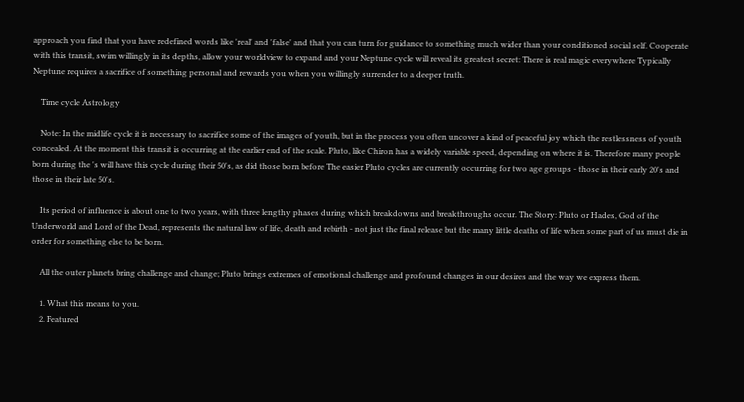approach you find that you have redefined words like 'real' and 'false' and that you can turn for guidance to something much wider than your conditioned social self. Cooperate with this transit, swim willingly in its depths, allow your worldview to expand and your Neptune cycle will reveal its greatest secret: There is real magic everywhere Typically Neptune requires a sacrifice of something personal and rewards you when you willingly surrender to a deeper truth.

    Time cycle Astrology

    Note: In the midlife cycle it is necessary to sacrifice some of the images of youth, but in the process you often uncover a kind of peaceful joy which the restlessness of youth concealed. At the moment this transit is occurring at the earlier end of the scale. Pluto, like Chiron has a widely variable speed, depending on where it is. Therefore many people born during the 's will have this cycle during their 50's, as did those born before The easier Pluto cycles are currently occurring for two age groups - those in their early 20's and those in their late 50's.

    Its period of influence is about one to two years, with three lengthy phases during which breakdowns and breakthroughs occur. The Story: Pluto or Hades, God of the Underworld and Lord of the Dead, represents the natural law of life, death and rebirth - not just the final release but the many little deaths of life when some part of us must die in order for something else to be born.

    All the outer planets bring challenge and change; Pluto brings extremes of emotional challenge and profound changes in our desires and the way we express them.

    1. What this means to you.
    2. Featured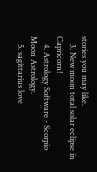stories you may like.
    3. New moon total solar eclipse in Capricorn!
    4. Astrology Software - Scorpio Moon Astrology.
    5. sagittarius love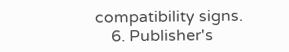compatibility signs.
    6. Publisher's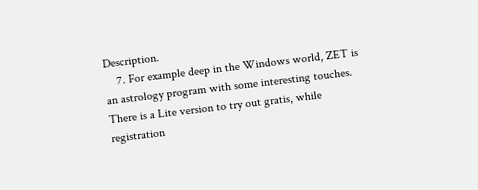Description.
    7. For example deep in the Windows world, ZET is an astrology program with some interesting touches. There is a Lite version to try out gratis, while registration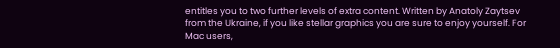entitles you to two further levels of extra content. Written by Anatoly Zaytsev from the Ukraine, if you like stellar graphics you are sure to enjoy yourself. For Mac users,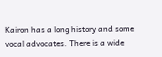Kairon has a long history and some vocal advocates. There is a wide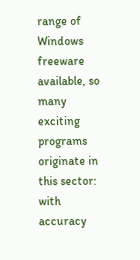range of Windows freeware available, so many exciting programs originate in this sector: with accuracy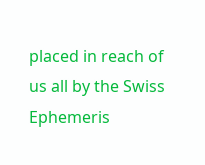placed in reach of us all by the Swiss Ephemeris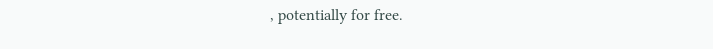, potentially for free.